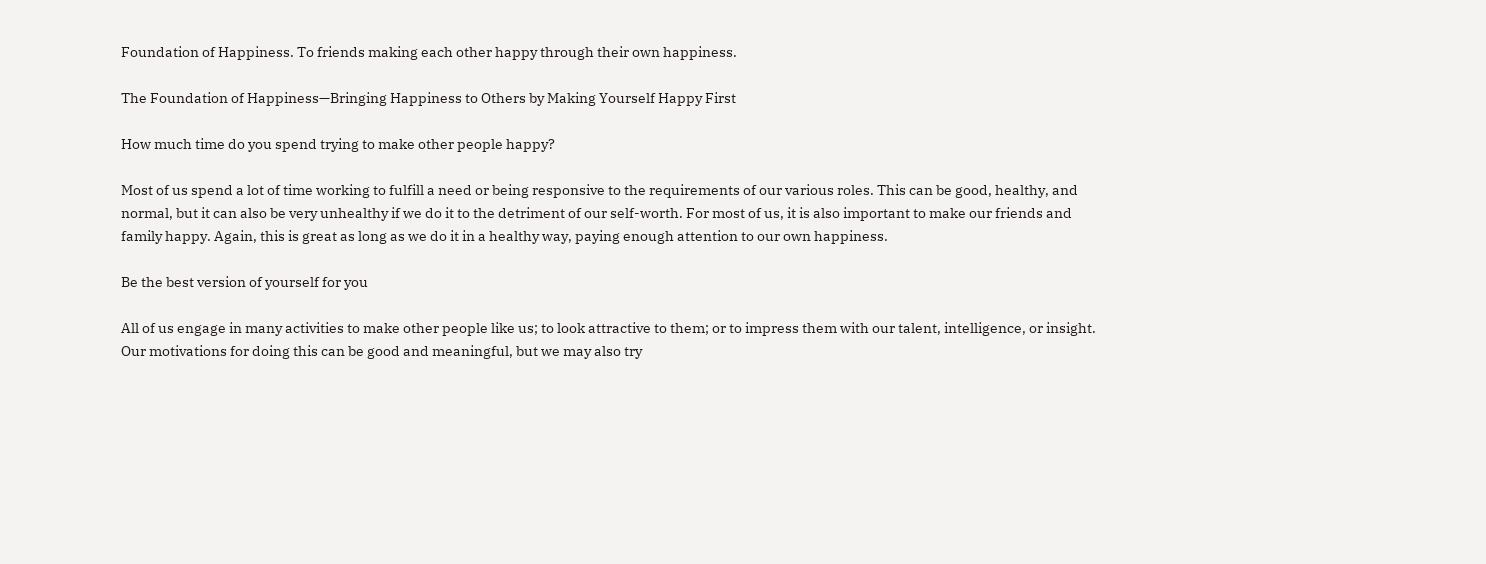Foundation of Happiness. To friends making each other happy through their own happiness.

The Foundation of Happiness—Bringing Happiness to Others by Making Yourself Happy First

How much time do you spend trying to make other people happy?

Most of us spend a lot of time working to fulfill a need or being responsive to the requirements of our various roles. This can be good, healthy, and normal, but it can also be very unhealthy if we do it to the detriment of our self-worth. For most of us, it is also important to make our friends and family happy. Again, this is great as long as we do it in a healthy way, paying enough attention to our own happiness.

Be the best version of yourself for you

All of us engage in many activities to make other people like us; to look attractive to them; or to impress them with our talent, intelligence, or insight. Our motivations for doing this can be good and meaningful, but we may also try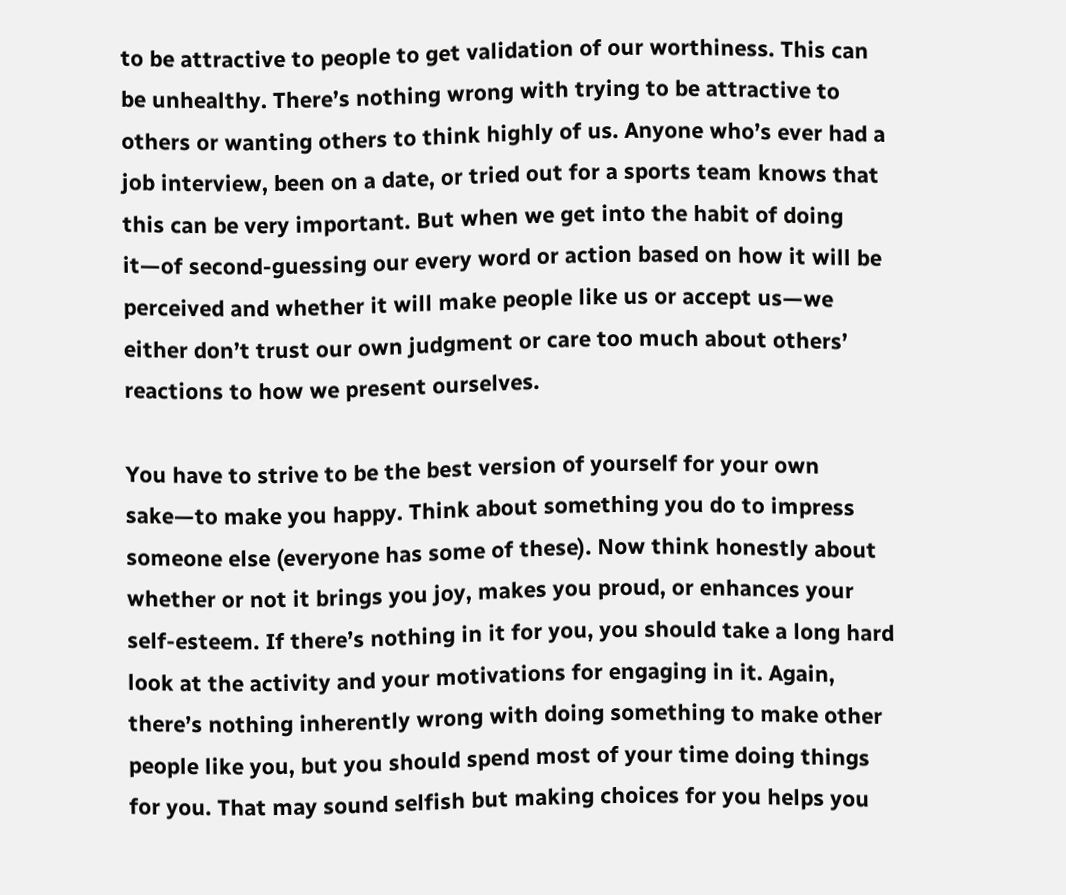to be attractive to people to get validation of our worthiness. This can be unhealthy. There’s nothing wrong with trying to be attractive to others or wanting others to think highly of us. Anyone who’s ever had a job interview, been on a date, or tried out for a sports team knows that this can be very important. But when we get into the habit of doing it—of second-guessing our every word or action based on how it will be perceived and whether it will make people like us or accept us—we either don’t trust our own judgment or care too much about others’ reactions to how we present ourselves.

You have to strive to be the best version of yourself for your own sake—to make you happy. Think about something you do to impress someone else (everyone has some of these). Now think honestly about whether or not it brings you joy, makes you proud, or enhances your self-esteem. If there’s nothing in it for you, you should take a long hard look at the activity and your motivations for engaging in it. Again, there’s nothing inherently wrong with doing something to make other people like you, but you should spend most of your time doing things for you. That may sound selfish but making choices for you helps you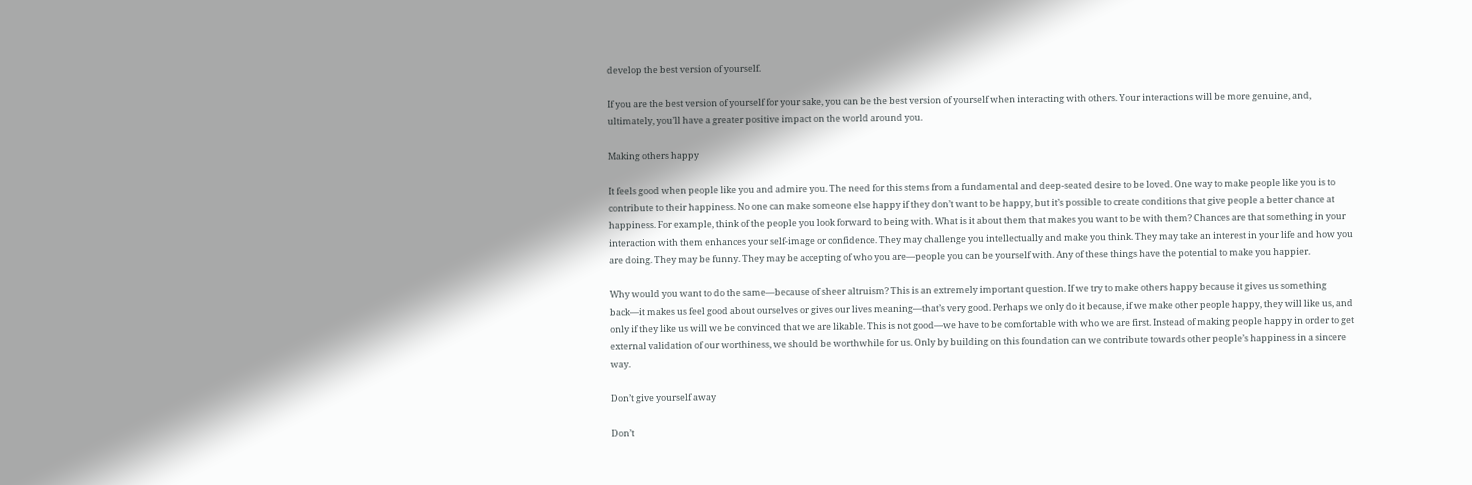develop the best version of yourself.

If you are the best version of yourself for your sake, you can be the best version of yourself when interacting with others. Your interactions will be more genuine, and, ultimately, you’ll have a greater positive impact on the world around you.

Making others happy

It feels good when people like you and admire you. The need for this stems from a fundamental and deep-seated desire to be loved. One way to make people like you is to contribute to their happiness. No one can make someone else happy if they don’t want to be happy, but it’s possible to create conditions that give people a better chance at happiness. For example, think of the people you look forward to being with. What is it about them that makes you want to be with them? Chances are that something in your interaction with them enhances your self-image or confidence. They may challenge you intellectually and make you think. They may take an interest in your life and how you are doing. They may be funny. They may be accepting of who you are—people you can be yourself with. Any of these things have the potential to make you happier.

Why would you want to do the same—because of sheer altruism? This is an extremely important question. If we try to make others happy because it gives us something back—it makes us feel good about ourselves or gives our lives meaning—that’s very good. Perhaps we only do it because, if we make other people happy, they will like us, and only if they like us will we be convinced that we are likable. This is not good—we have to be comfortable with who we are first. Instead of making people happy in order to get external validation of our worthiness, we should be worthwhile for us. Only by building on this foundation can we contribute towards other people’s happiness in a sincere way.

Don’t give yourself away

Don’t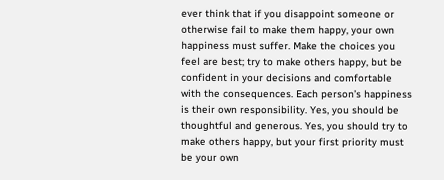ever think that if you disappoint someone or otherwise fail to make them happy, your own happiness must suffer. Make the choices you feel are best; try to make others happy, but be confident in your decisions and comfortable with the consequences. Each person’s happiness is their own responsibility. Yes, you should be thoughtful and generous. Yes, you should try to make others happy, but your first priority must be your own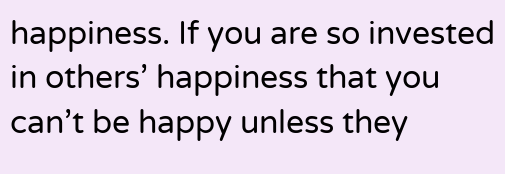happiness. If you are so invested in others’ happiness that you can’t be happy unless they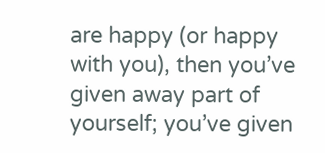are happy (or happy with you), then you’ve given away part of yourself; you’ve given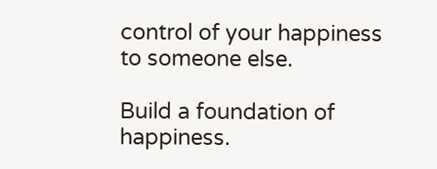control of your happiness to someone else.

Build a foundation of happiness.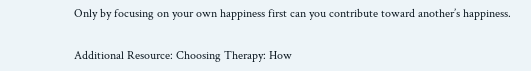Only by focusing on your own happiness first can you contribute toward another’s happiness.


Additional Resource: Choosing Therapy: How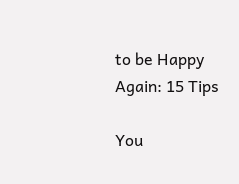to be Happy Again: 15 Tips

You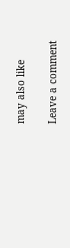may also like

Leave a comment